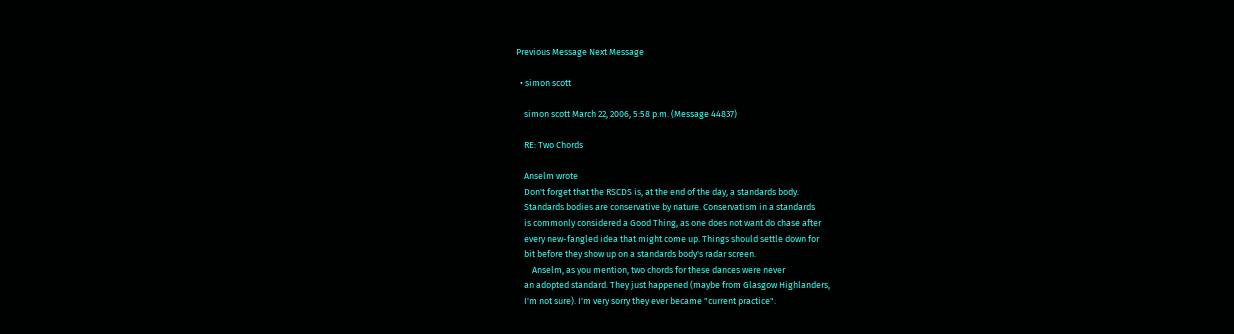Previous Message Next Message

  • simon scott

    simon scott March 22, 2006, 5:58 p.m. (Message 44837)

    RE: Two Chords

    Anselm wrote
    Don't forget that the RSCDS is, at the end of the day, a standards body.
    Standards bodies are conservative by nature. Conservatism in a standards
    is commonly considered a Good Thing, as one does not want do chase after
    every new-fangled idea that might come up. Things should settle down for
    bit before they show up on a standards body's radar screen.
        Anselm, as you mention, two chords for these dances were never
    an adopted standard. They just happened (maybe from Glasgow Highlanders,
    I'm not sure). I'm very sorry they ever became "current practice".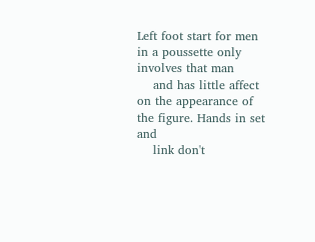Left foot start for men in a poussette only involves that man
    and has little affect on the appearance of the figure. Hands in set and
    link don't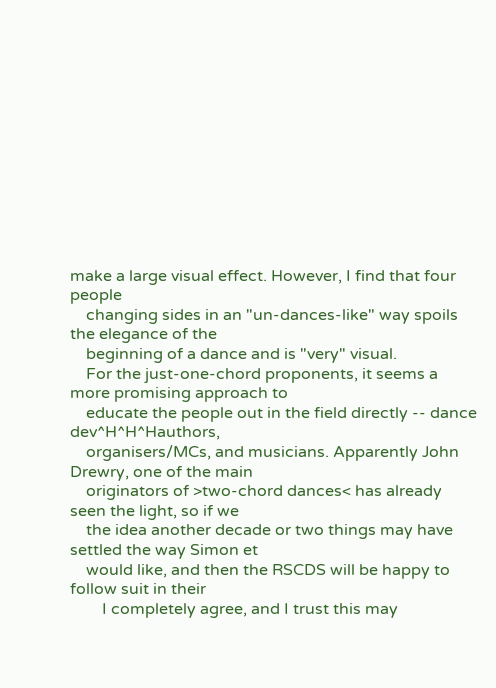make a large visual effect. However, I find that four people
    changing sides in an "un-dances-like" way spoils the elegance of the
    beginning of a dance and is "very" visual.
    For the just-one-chord proponents, it seems a more promising approach to
    educate the people out in the field directly -- dance dev^H^H^Hauthors,
    organisers/MCs, and musicians. Apparently John Drewry, one of the main
    originators of >two-chord dances< has already seen the light, so if we
    the idea another decade or two things may have settled the way Simon et
    would like, and then the RSCDS will be happy to follow suit in their
        I completely agree, and I trust this may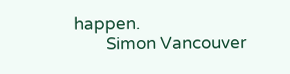happen.
        Simon Vancouver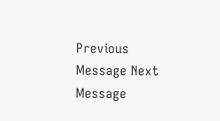Previous Message Next Message